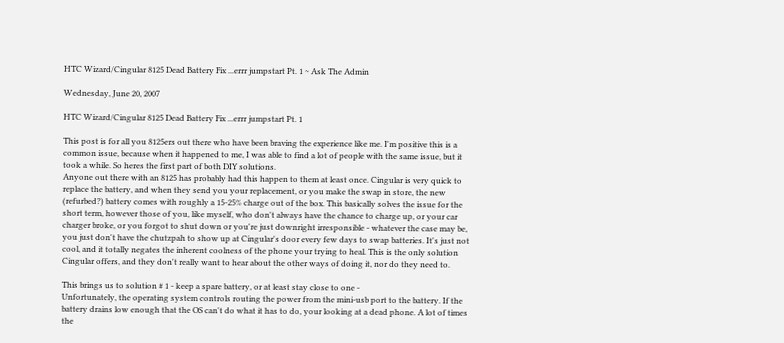HTC Wizard/Cingular 8125 Dead Battery Fix ...errr jumpstart Pt. 1 ~ Ask The Admin

Wednesday, June 20, 2007

HTC Wizard/Cingular 8125 Dead Battery Fix ...errr jumpstart Pt. 1

This post is for all you 8125ers out there who have been braving the experience like me. I'm positive this is a common issue, because when it happened to me, I was able to find a lot of people with the same issue, but it took a while. So heres the first part of both DIY solutions.
Anyone out there with an 8125 has probably had this happen to them at least once. Cingular is very quick to replace the battery, and when they send you your replacement, or you make the swap in store, the new (refurbed?) battery comes with roughly a 15-25% charge out of the box. This basically solves the issue for the short term, however those of you, like myself, who don't always have the chance to charge up, or your car charger broke, or you forgot to shut down or you're just downright irresponsible - whatever the case may be, you just don't have the chutzpah to show up at Cingular's door every few days to swap batteries. It's just not cool, and it totally negates the inherent coolness of the phone your trying to heal. This is the only solution Cingular offers, and they don't really want to hear about the other ways of doing it, nor do they need to.

This brings us to solution # 1 - keep a spare battery, or at least stay close to one -
Unfortunately, the operating system controls routing the power from the mini-usb port to the battery. If the battery drains low enough that the OS can't do what it has to do, your looking at a dead phone. A lot of times the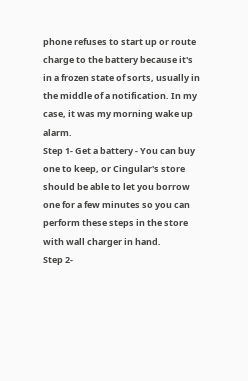phone refuses to start up or route charge to the battery because it's in a frozen state of sorts, usually in the middle of a notification. In my case, it was my morning wake up alarm.
Step 1- Get a battery - You can buy one to keep, or Cingular's store should be able to let you borrow one for a few minutes so you can perform these steps in the store with wall charger in hand.
Step 2-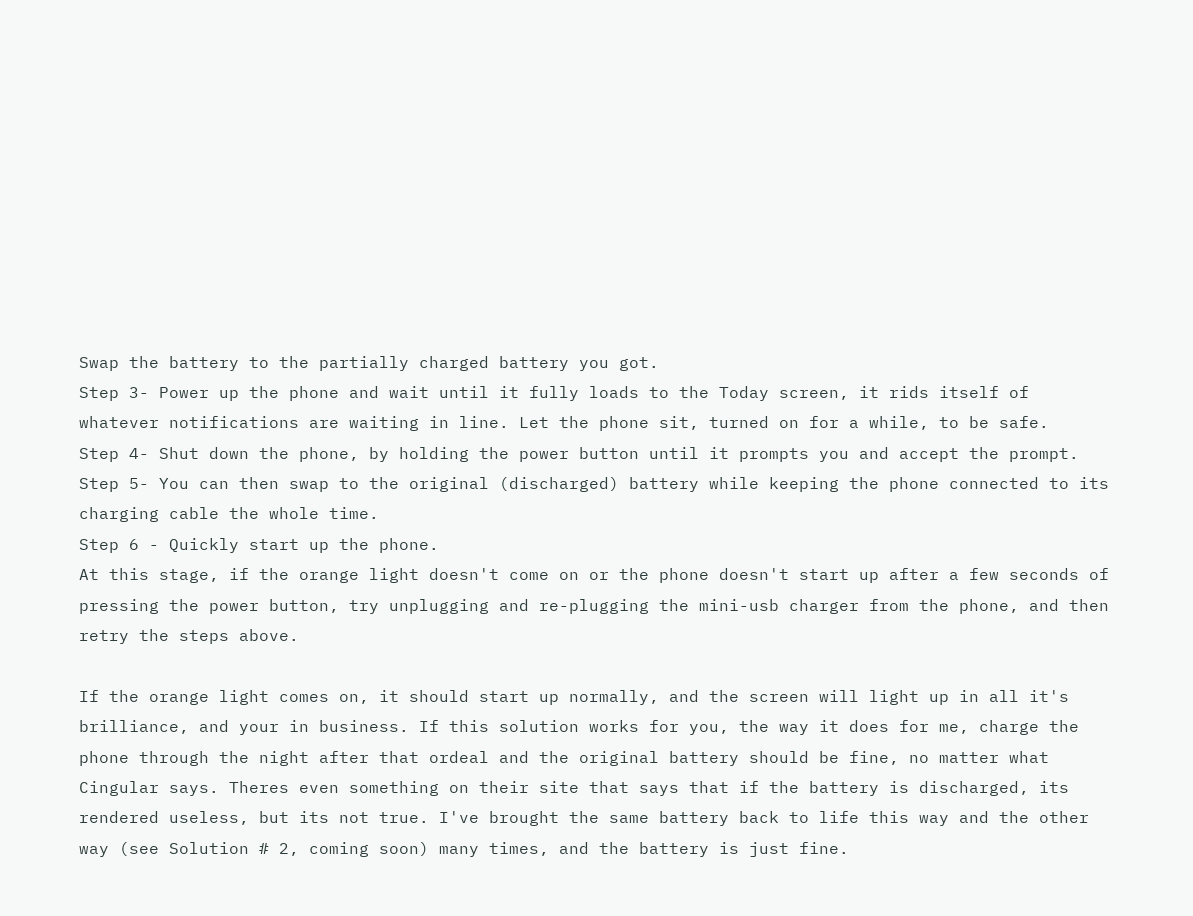Swap the battery to the partially charged battery you got.
Step 3- Power up the phone and wait until it fully loads to the Today screen, it rids itself of whatever notifications are waiting in line. Let the phone sit, turned on for a while, to be safe.
Step 4- Shut down the phone, by holding the power button until it prompts you and accept the prompt.
Step 5- You can then swap to the original (discharged) battery while keeping the phone connected to its charging cable the whole time.
Step 6 - Quickly start up the phone.
At this stage, if the orange light doesn't come on or the phone doesn't start up after a few seconds of pressing the power button, try unplugging and re-plugging the mini-usb charger from the phone, and then retry the steps above.

If the orange light comes on, it should start up normally, and the screen will light up in all it's brilliance, and your in business. If this solution works for you, the way it does for me, charge the phone through the night after that ordeal and the original battery should be fine, no matter what Cingular says. Theres even something on their site that says that if the battery is discharged, its rendered useless, but its not true. I've brought the same battery back to life this way and the other way (see Solution # 2, coming soon) many times, and the battery is just fine.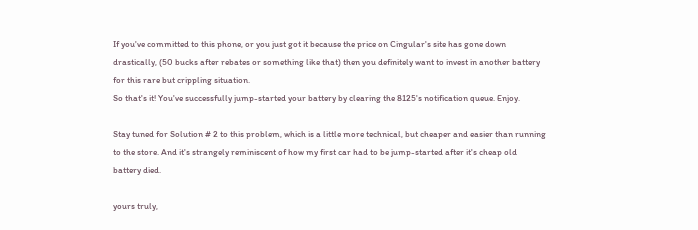If you've committed to this phone, or you just got it because the price on Cingular's site has gone down drastically, (50 bucks after rebates or something like that) then you definitely want to invest in another battery for this rare but crippling situation.
So that's it! You've successfully jump-started your battery by clearing the 8125's notification queue. Enjoy.

Stay tuned for Solution # 2 to this problem, which is a little more technical, but cheaper and easier than running to the store. And it's strangely reminiscent of how my first car had to be jump-started after it's cheap old battery died.

yours truly,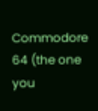Commodore 64 (the one you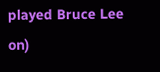played Bruce Lee on)